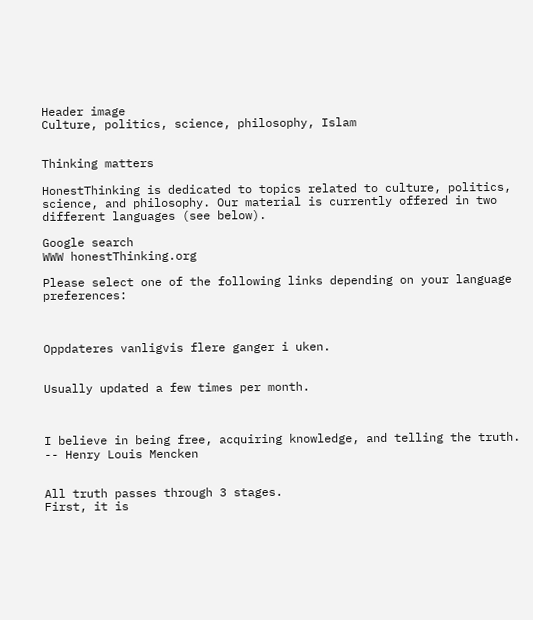Header image
Culture, politics, science, philosophy, Islam


Thinking matters

HonestThinking is dedicated to topics related to culture, politics, science, and philosophy. Our material is currently offered in two different languages (see below).

Google search
WWW honestThinking.org

Please select one of the following links depending on your language preferences:



Oppdateres vanligvis flere ganger i uken.


Usually updated a few times per month.



I believe in being free, acquiring knowledge, and telling the truth.
-- Henry Louis Mencken


All truth passes through 3 stages.
First, it is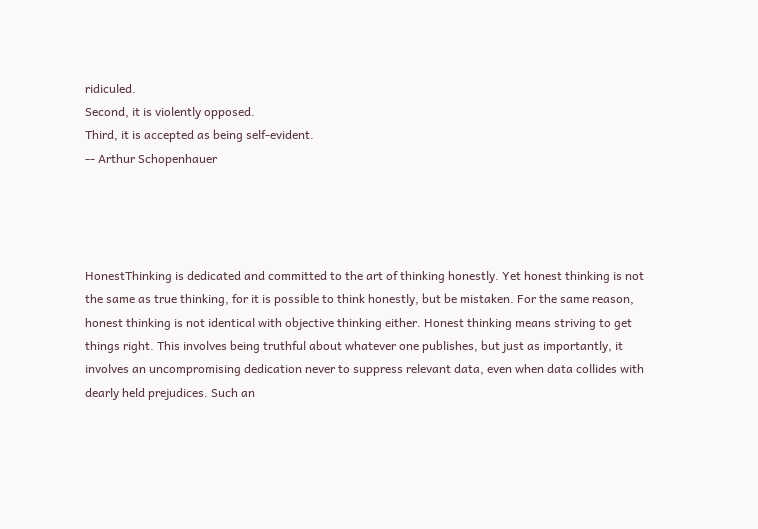ridiculed.
Second, it is violently opposed.
Third, it is accepted as being self-evident.
-- Arthur Schopenhauer




HonestThinking is dedicated and committed to the art of thinking honestly. Yet honest thinking is not the same as true thinking, for it is possible to think honestly, but be mistaken. For the same reason, honest thinking is not identical with objective thinking either. Honest thinking means striving to get things right. This involves being truthful about whatever one publishes, but just as importantly, it involves an uncompromising dedication never to suppress relevant data, even when data collides with dearly held prejudices. Such an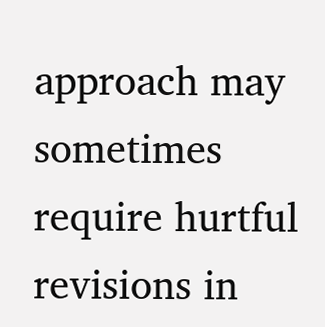approach may sometimes require hurtful revisions in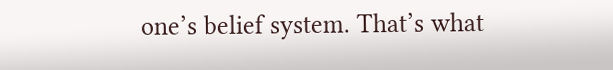one’s belief system. That’s what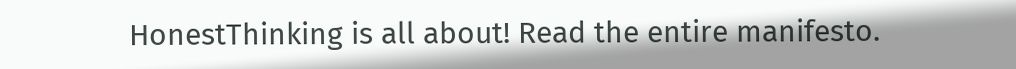HonestThinking is all about! Read the entire manifesto.